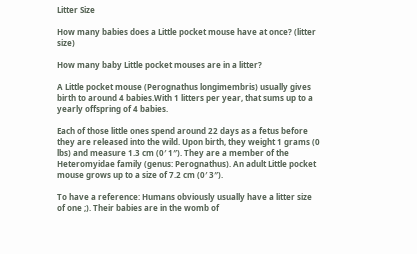Litter Size

How many babies does a Little pocket mouse have at once? (litter size)

How many baby Little pocket mouses are in a litter?

A Little pocket mouse (Perognathus longimembris) usually gives birth to around 4 babies.With 1 litters per year, that sums up to a yearly offspring of 4 babies.

Each of those little ones spend around 22 days as a fetus before they are released into the wild. Upon birth, they weight 1 grams (0 lbs) and measure 1.3 cm (0′ 1″). They are a member of the Heteromyidae family (genus: Perognathus). An adult Little pocket mouse grows up to a size of 7.2 cm (0′ 3″).

To have a reference: Humans obviously usually have a litter size of one ;). Their babies are in the womb of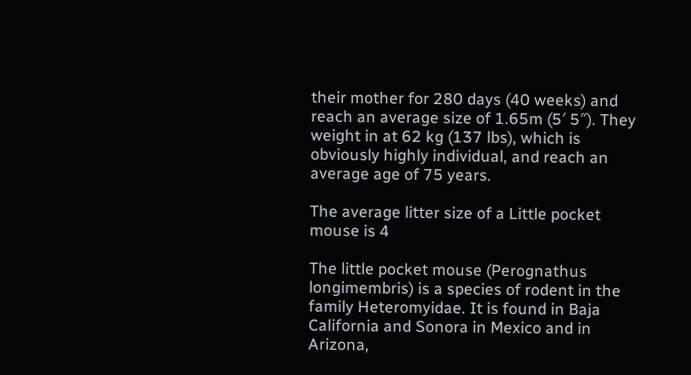their mother for 280 days (40 weeks) and reach an average size of 1.65m (5′ 5″). They weight in at 62 kg (137 lbs), which is obviously highly individual, and reach an average age of 75 years.

The average litter size of a Little pocket mouse is 4

The little pocket mouse (Perognathus longimembris) is a species of rodent in the family Heteromyidae. It is found in Baja California and Sonora in Mexico and in Arizona,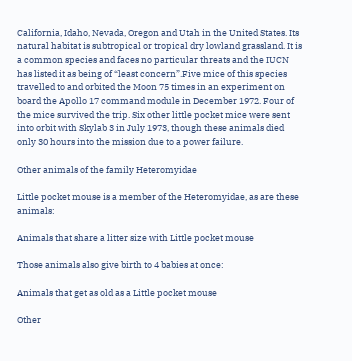California, Idaho, Nevada, Oregon and Utah in the United States. Its natural habitat is subtropical or tropical dry lowland grassland. It is a common species and faces no particular threats and the IUCN has listed it as being of “least concern”.Five mice of this species travelled to and orbited the Moon 75 times in an experiment on board the Apollo 17 command module in December 1972. Four of the mice survived the trip. Six other little pocket mice were sent into orbit with Skylab 3 in July 1973, though these animals died only 30 hours into the mission due to a power failure.

Other animals of the family Heteromyidae

Little pocket mouse is a member of the Heteromyidae, as are these animals:

Animals that share a litter size with Little pocket mouse

Those animals also give birth to 4 babies at once:

Animals that get as old as a Little pocket mouse

Other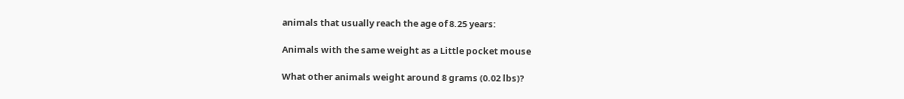animals that usually reach the age of 8.25 years:

Animals with the same weight as a Little pocket mouse

What other animals weight around 8 grams (0.02 lbs)?